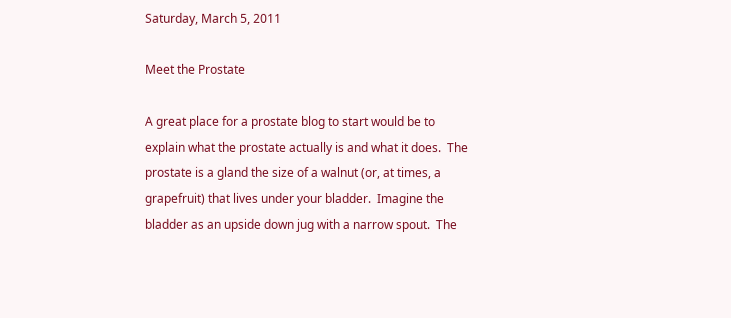Saturday, March 5, 2011

Meet the Prostate

A great place for a prostate blog to start would be to explain what the prostate actually is and what it does.  The prostate is a gland the size of a walnut (or, at times, a grapefruit) that lives under your bladder.  Imagine the bladder as an upside down jug with a narrow spout.  The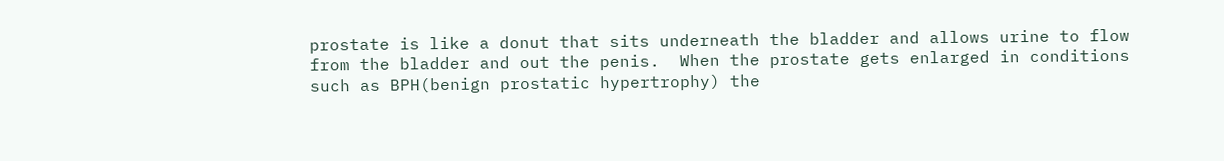prostate is like a donut that sits underneath the bladder and allows urine to flow from the bladder and out the penis.  When the prostate gets enlarged in conditions such as BPH(benign prostatic hypertrophy) the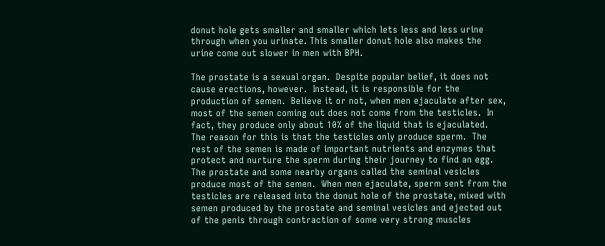donut hole gets smaller and smaller which lets less and less urine through when you urinate. This smaller donut hole also makes the urine come out slower in men with BPH.

The prostate is a sexual organ.  Despite popular belief, it does not cause erections, however.  Instead, it is responsible for the production of semen.  Believe it or not, when men ejaculate after sex, most of the semen coming out does not come from the testicles.  In fact, they produce only about 10% of the liquid that is ejaculated.  The reason for this is that the testicles only produce sperm.  The rest of the semen is made of important nutrients and enzymes that protect and nurture the sperm during their journey to find an egg.  The prostate and some nearby organs called the seminal vesicles produce most of the semen.  When men ejaculate, sperm sent from the testicles are released into the donut hole of the prostate, mixed with semen produced by the prostate and seminal vesicles and ejected out of the penis through contraction of some very strong muscles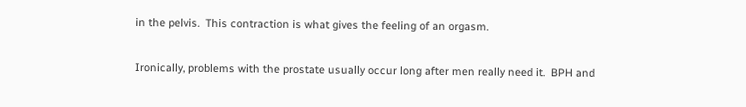in the pelvis.  This contraction is what gives the feeling of an orgasm.

Ironically, problems with the prostate usually occur long after men really need it.  BPH and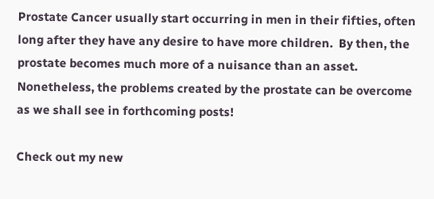Prostate Cancer usually start occurring in men in their fifties, often long after they have any desire to have more children.  By then, the prostate becomes much more of a nuisance than an asset.  Nonetheless, the problems created by the prostate can be overcome as we shall see in forthcoming posts!

Check out my new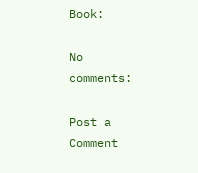Book:

No comments:

Post a Comment